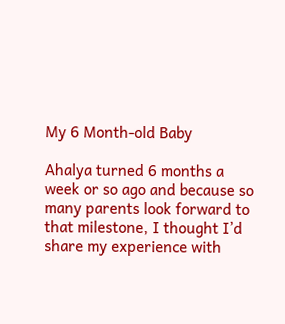My 6 Month-old Baby

Ahalya turned 6 months a week or so ago and because so many parents look forward to that milestone, I thought I’d share my experience with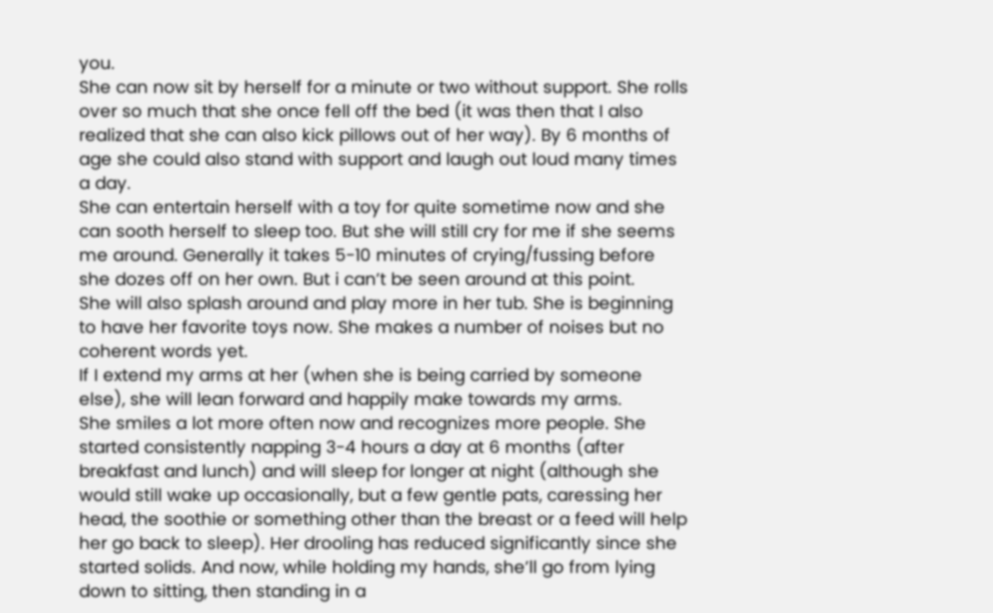you.
She can now sit by herself for a minute or two without support. She rolls over so much that she once fell off the bed (it was then that I also realized that she can also kick pillows out of her way). By 6 months of age she could also stand with support and laugh out loud many times a day.
She can entertain herself with a toy for quite sometime now and she can sooth herself to sleep too. But she will still cry for me if she seems me around. Generally it takes 5-10 minutes of crying/fussing before she dozes off on her own. But i can’t be seen around at this point.
She will also splash around and play more in her tub. She is beginning to have her favorite toys now. She makes a number of noises but no coherent words yet.
If I extend my arms at her (when she is being carried by someone else), she will lean forward and happily make towards my arms.
She smiles a lot more often now and recognizes more people. She started consistently napping 3-4 hours a day at 6 months (after breakfast and lunch) and will sleep for longer at night (although she would still wake up occasionally, but a few gentle pats, caressing her head, the soothie or something other than the breast or a feed will help her go back to sleep). Her drooling has reduced significantly since she started solids. And now, while holding my hands, she’ll go from lying down to sitting, then standing in a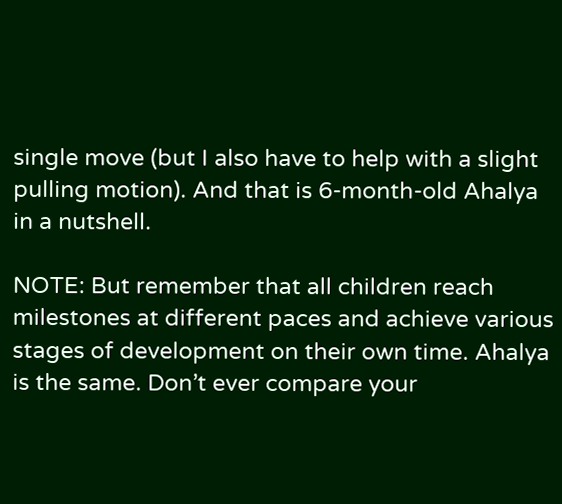single move (but I also have to help with a slight pulling motion). And that is 6-month-old Ahalya in a nutshell.

NOTE: But remember that all children reach milestones at different paces and achieve various stages of development on their own time. Ahalya is the same. Don’t ever compare your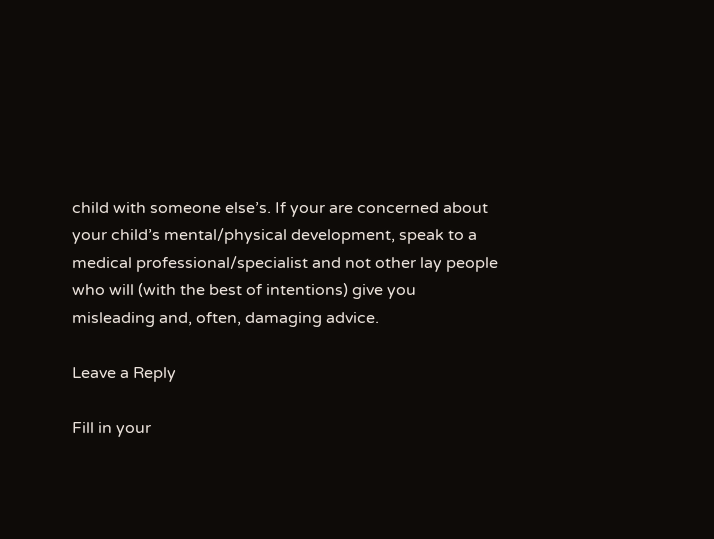child with someone else’s. If your are concerned about your child’s mental/physical development, speak to a medical professional/specialist and not other lay people who will (with the best of intentions) give you misleading and, often, damaging advice.

Leave a Reply

Fill in your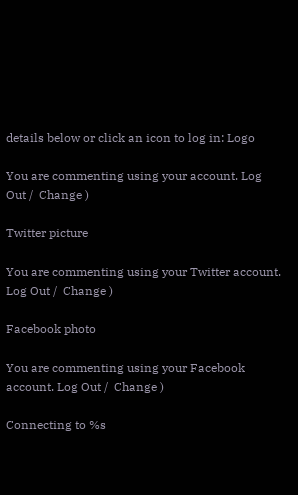details below or click an icon to log in: Logo

You are commenting using your account. Log Out /  Change )

Twitter picture

You are commenting using your Twitter account. Log Out /  Change )

Facebook photo

You are commenting using your Facebook account. Log Out /  Change )

Connecting to %s